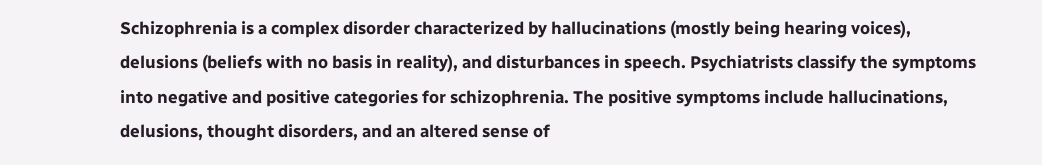Schizophrenia is a complex disorder characterized by hallucinations (mostly being hearing voices), delusions (beliefs with no basis in reality), and disturbances in speech. Psychiatrists classify the symptoms into negative and positive categories for schizophrenia. The positive symptoms include hallucinations, delusions, thought disorders, and an altered sense of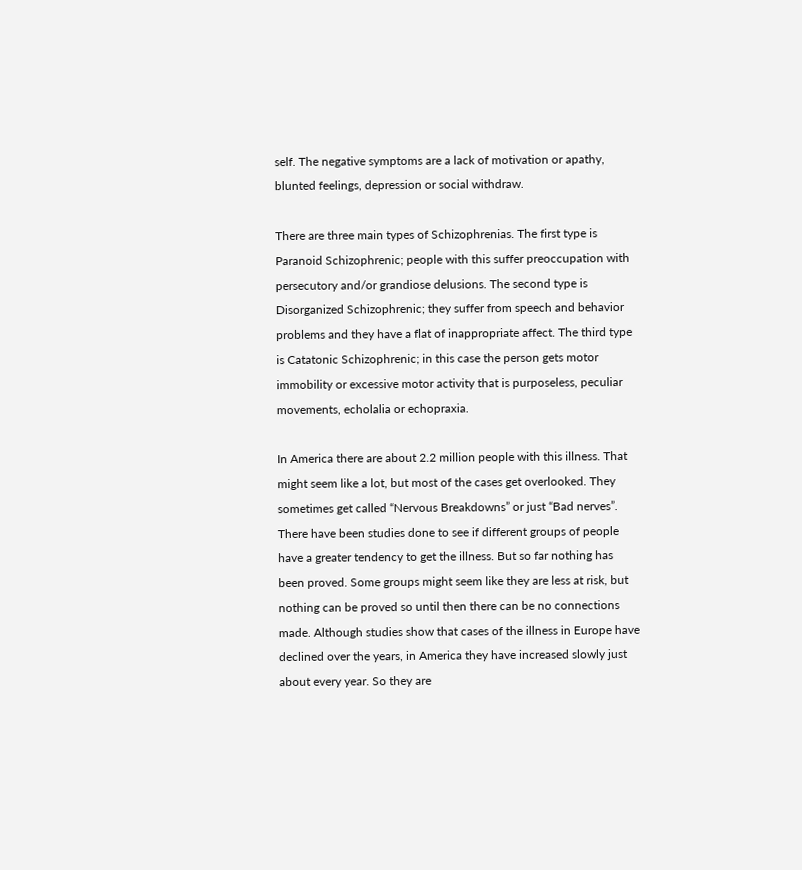self. The negative symptoms are a lack of motivation or apathy, blunted feelings, depression or social withdraw.

There are three main types of Schizophrenias. The first type is Paranoid Schizophrenic; people with this suffer preoccupation with persecutory and/or grandiose delusions. The second type is Disorganized Schizophrenic; they suffer from speech and behavior problems and they have a flat of inappropriate affect. The third type is Catatonic Schizophrenic; in this case the person gets motor immobility or excessive motor activity that is purposeless, peculiar movements, echolalia or echopraxia.

In America there are about 2.2 million people with this illness. That might seem like a lot, but most of the cases get overlooked. They sometimes get called “Nervous Breakdowns” or just “Bad nerves”. There have been studies done to see if different groups of people have a greater tendency to get the illness. But so far nothing has been proved. Some groups might seem like they are less at risk, but nothing can be proved so until then there can be no connections made. Although studies show that cases of the illness in Europe have declined over the years, in America they have increased slowly just about every year. So they are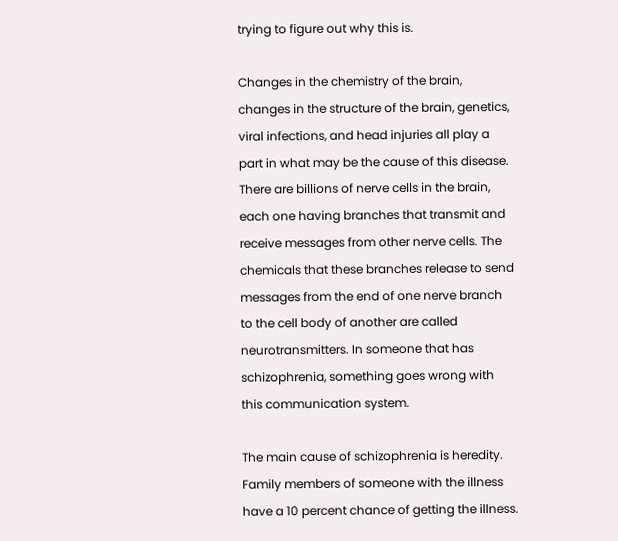trying to figure out why this is.

Changes in the chemistry of the brain, changes in the structure of the brain, genetics, viral infections, and head injuries all play a part in what may be the cause of this disease. There are billions of nerve cells in the brain, each one having branches that transmit and receive messages from other nerve cells. The chemicals that these branches release to send messages from the end of one nerve branch to the cell body of another are called neurotransmitters. In someone that has schizophrenia, something goes wrong with this communication system.

The main cause of schizophrenia is heredity. Family members of someone with the illness have a 10 percent chance of getting the illness.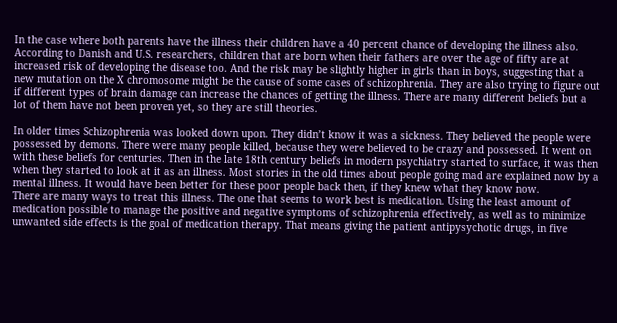In the case where both parents have the illness their children have a 40 percent chance of developing the illness also. According to Danish and U.S. researchers, children that are born when their fathers are over the age of fifty are at increased risk of developing the disease too. And the risk may be slightly higher in girls than in boys, suggesting that a new mutation on the X chromosome might be the cause of some cases of schizophrenia. They are also trying to figure out if different types of brain damage can increase the chances of getting the illness. There are many different beliefs but a lot of them have not been proven yet, so they are still theories.

In older times Schizophrenia was looked down upon. They didn’t know it was a sickness. They believed the people were possessed by demons. There were many people killed, because they were believed to be crazy and possessed. It went on with these beliefs for centuries. Then in the late 18th century beliefs in modern psychiatry started to surface, it was then when they started to look at it as an illness. Most stories in the old times about people going mad are explained now by a mental illness. It would have been better for these poor people back then, if they knew what they know now.
There are many ways to treat this illness. The one that seems to work best is medication. Using the least amount of medication possible to manage the positive and negative symptoms of schizophrenia effectively, as well as to minimize unwanted side effects is the goal of medication therapy. That means giving the patient antipysychotic drugs, in five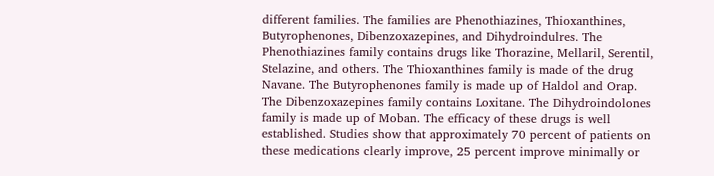different families. The families are Phenothiazines, Thioxanthines, Butyrophenones, Dibenzoxazepines, and Dihydroindulres. The Phenothiazines family contains drugs like Thorazine, Mellaril, Serentil, Stelazine, and others. The Thioxanthines family is made of the drug Navane. The Butyrophenones family is made up of Haldol and Orap. The Dibenzoxazepines family contains Loxitane. The Dihydroindolones family is made up of Moban. The efficacy of these drugs is well established. Studies show that approximately 70 percent of patients on these medications clearly improve, 25 percent improve minimally or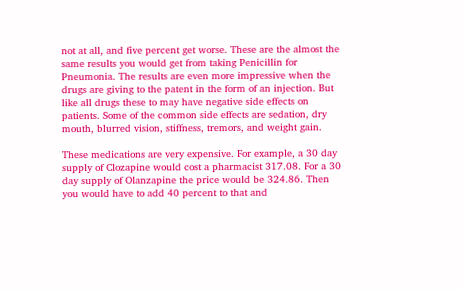not at all, and five percent get worse. These are the almost the same results you would get from taking Penicillin for Pneumonia. The results are even more impressive when the drugs are giving to the patent in the form of an injection. But like all drugs these to may have negative side effects on patients. Some of the common side effects are sedation, dry mouth, blurred vision, stiffness, tremors, and weight gain.

These medications are very expensive. For example, a 30 day supply of Clozapine would cost a pharmacist 317.08. For a 30 day supply of Olanzapine the price would be 324.86. Then you would have to add 40 percent to that and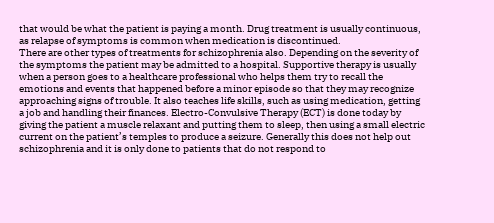that would be what the patient is paying a month. Drug treatment is usually continuous, as relapse of symptoms is common when medication is discontinued.
There are other types of treatments for schizophrenia also. Depending on the severity of the symptoms the patient may be admitted to a hospital. Supportive therapy is usually when a person goes to a healthcare professional who helps them try to recall the emotions and events that happened before a minor episode so that they may recognize approaching signs of trouble. It also teaches life skills, such as using medication, getting a job and handling their finances. Electro-Convulsive Therapy (ECT) is done today by giving the patient a muscle relaxant and putting them to sleep, then using a small electric current on the patient’s temples to produce a seizure. Generally this does not help out schizophrenia and it is only done to patients that do not respond to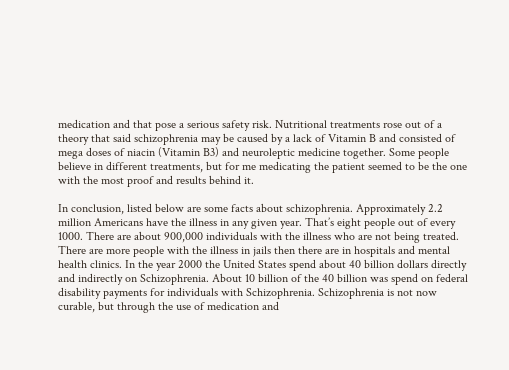medication and that pose a serious safety risk. Nutritional treatments rose out of a theory that said schizophrenia may be caused by a lack of Vitamin B and consisted of mega doses of niacin (Vitamin B3) and neuroleptic medicine together. Some people believe in different treatments, but for me medicating the patient seemed to be the one with the most proof and results behind it.

In conclusion, listed below are some facts about schizophrenia. Approximately 2.2 million Americans have the illness in any given year. That’s eight people out of every 1000. There are about 900,000 individuals with the illness who are not being treated. There are more people with the illness in jails then there are in hospitals and mental health clinics. In the year 2000 the United States spend about 40 billion dollars directly and indirectly on Schizophrenia. About 10 billion of the 40 billion was spend on federal disability payments for individuals with Schizophrenia. Schizophrenia is not now curable, but through the use of medication and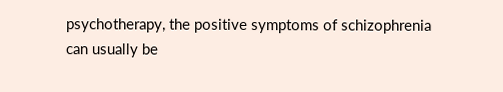psychotherapy, the positive symptoms of schizophrenia can usually be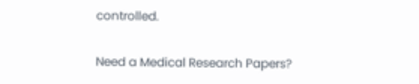controlled.

Need a Medical Research Papers?